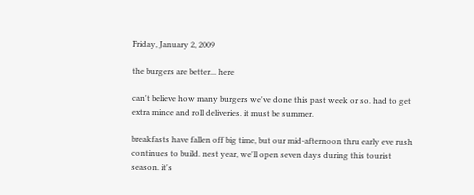Friday, January 2, 2009

the burgers are better... here

can't believe how many burgers we've done this past week or so. had to get extra mince and roll deliveries. it must be summer.

breakfasts have fallen off big time, but our mid-afternoon thru early eve rush continues to build. nest year, we'll open seven days during this tourist season. it's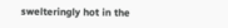swelteringly hot in the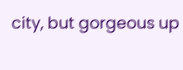city, but gorgeous up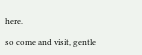here.

so come and visit, gentle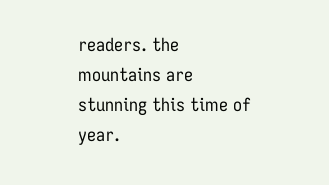readers. the mountains are stunning this time of year.